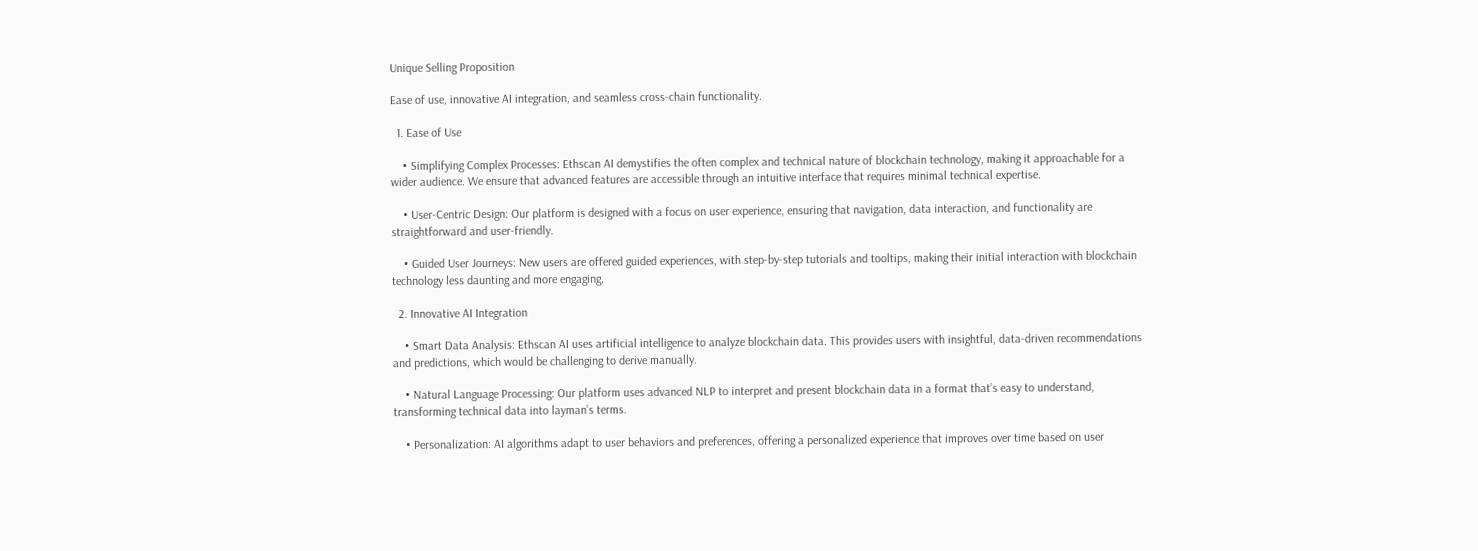Unique Selling Proposition

Ease of use, innovative AI integration, and seamless cross-chain functionality.

  1. Ease of Use

    • Simplifying Complex Processes: Ethscan AI demystifies the often complex and technical nature of blockchain technology, making it approachable for a wider audience. We ensure that advanced features are accessible through an intuitive interface that requires minimal technical expertise.

    • User-Centric Design: Our platform is designed with a focus on user experience, ensuring that navigation, data interaction, and functionality are straightforward and user-friendly.

    • Guided User Journeys: New users are offered guided experiences, with step-by-step tutorials and tooltips, making their initial interaction with blockchain technology less daunting and more engaging.

  2. Innovative AI Integration

    • Smart Data Analysis: Ethscan AI uses artificial intelligence to analyze blockchain data. This provides users with insightful, data-driven recommendations and predictions, which would be challenging to derive manually.

    • Natural Language Processing: Our platform uses advanced NLP to interpret and present blockchain data in a format that’s easy to understand, transforming technical data into layman’s terms.

    • Personalization: AI algorithms adapt to user behaviors and preferences, offering a personalized experience that improves over time based on user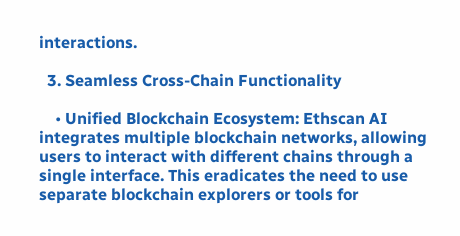interactions.

  3. Seamless Cross-Chain Functionality

    • Unified Blockchain Ecosystem: Ethscan AI integrates multiple blockchain networks, allowing users to interact with different chains through a single interface. This eradicates the need to use separate blockchain explorers or tools for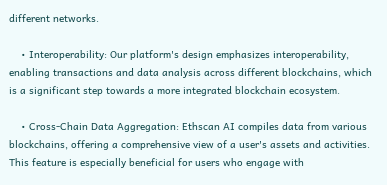different networks.

    • Interoperability: Our platform's design emphasizes interoperability, enabling transactions and data analysis across different blockchains, which is a significant step towards a more integrated blockchain ecosystem.

    • Cross-Chain Data Aggregation: Ethscan AI compiles data from various blockchains, offering a comprehensive view of a user's assets and activities. This feature is especially beneficial for users who engage with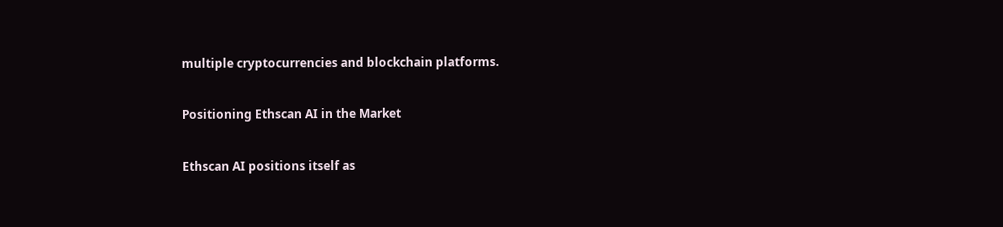multiple cryptocurrencies and blockchain platforms.

Positioning Ethscan AI in the Market

Ethscan AI positions itself as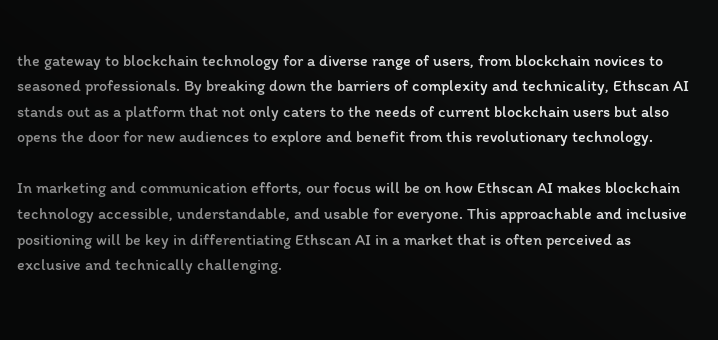the gateway to blockchain technology for a diverse range of users, from blockchain novices to seasoned professionals. By breaking down the barriers of complexity and technicality, Ethscan AI stands out as a platform that not only caters to the needs of current blockchain users but also opens the door for new audiences to explore and benefit from this revolutionary technology.

In marketing and communication efforts, our focus will be on how Ethscan AI makes blockchain technology accessible, understandable, and usable for everyone. This approachable and inclusive positioning will be key in differentiating Ethscan AI in a market that is often perceived as exclusive and technically challenging.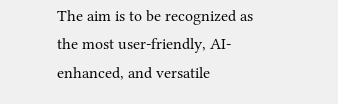The aim is to be recognized as the most user-friendly, AI-enhanced, and versatile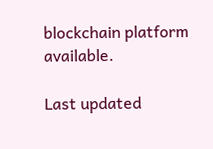blockchain platform available.

Last updated